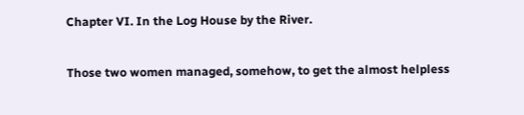Chapter VI. In the Log House by the River.

Those two women managed, somehow, to get the almost helpless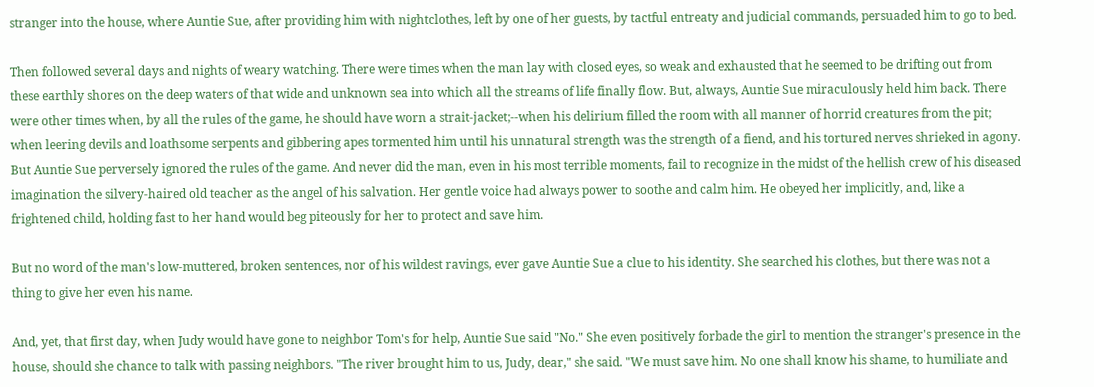stranger into the house, where Auntie Sue, after providing him with nightclothes, left by one of her guests, by tactful entreaty and judicial commands, persuaded him to go to bed.

Then followed several days and nights of weary watching. There were times when the man lay with closed eyes, so weak and exhausted that he seemed to be drifting out from these earthly shores on the deep waters of that wide and unknown sea into which all the streams of life finally flow. But, always, Auntie Sue miraculously held him back. There were other times when, by all the rules of the game, he should have worn a strait-jacket;--when his delirium filled the room with all manner of horrid creatures from the pit; when leering devils and loathsome serpents and gibbering apes tormented him until his unnatural strength was the strength of a fiend, and his tortured nerves shrieked in agony. But Auntie Sue perversely ignored the rules of the game. And never did the man, even in his most terrible moments, fail to recognize in the midst of the hellish crew of his diseased imagination the silvery-haired old teacher as the angel of his salvation. Her gentle voice had always power to soothe and calm him. He obeyed her implicitly, and, like a frightened child, holding fast to her hand would beg piteously for her to protect and save him.

But no word of the man's low-muttered, broken sentences, nor of his wildest ravings, ever gave Auntie Sue a clue to his identity. She searched his clothes, but there was not a thing to give her even his name.

And, yet, that first day, when Judy would have gone to neighbor Tom's for help, Auntie Sue said "No." She even positively forbade the girl to mention the stranger's presence in the house, should she chance to talk with passing neighbors. "The river brought him to us, Judy, dear," she said. "We must save him. No one shall know his shame, to humiliate and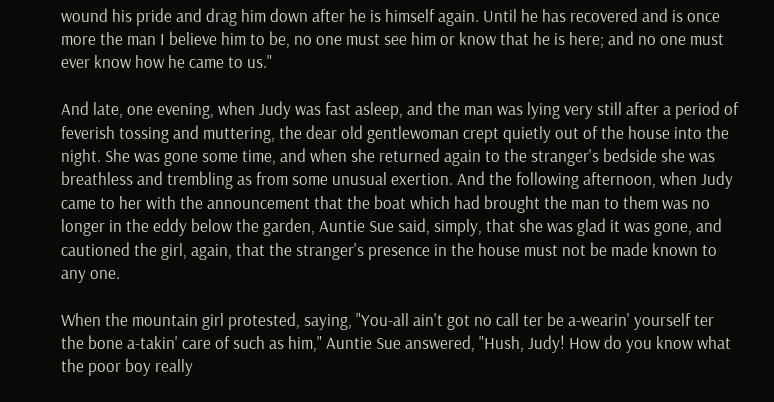wound his pride and drag him down after he is himself again. Until he has recovered and is once more the man I believe him to be, no one must see him or know that he is here; and no one must ever know how he came to us."

And late, one evening, when Judy was fast asleep, and the man was lying very still after a period of feverish tossing and muttering, the dear old gentlewoman crept quietly out of the house into the night. She was gone some time, and when she returned again to the stranger's bedside she was breathless and trembling as from some unusual exertion. And the following afternoon, when Judy came to her with the announcement that the boat which had brought the man to them was no longer in the eddy below the garden, Auntie Sue said, simply, that she was glad it was gone, and cautioned the girl, again, that the stranger's presence in the house must not be made known to any one.

When the mountain girl protested, saying, "You-all ain't got no call ter be a-wearin' yourself ter the bone a-takin' care of such as him," Auntie Sue answered, "Hush, Judy! How do you know what the poor boy really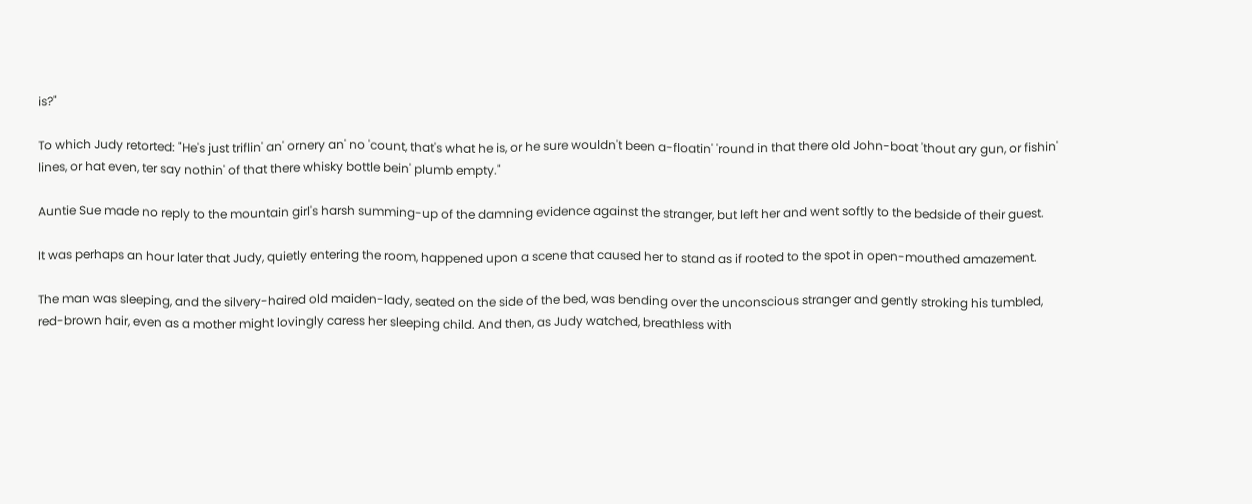is?"

To which Judy retorted: "He's just triflin' an' ornery an' no 'count, that's what he is, or he sure wouldn't been a-floatin' 'round in that there old John-boat 'thout ary gun, or fishin' lines, or hat even, ter say nothin' of that there whisky bottle bein' plumb empty."

Auntie Sue made no reply to the mountain girl's harsh summing-up of the damning evidence against the stranger, but left her and went softly to the bedside of their guest.

It was perhaps an hour later that Judy, quietly entering the room, happened upon a scene that caused her to stand as if rooted to the spot in open-mouthed amazement.

The man was sleeping, and the silvery-haired old maiden-lady, seated on the side of the bed, was bending over the unconscious stranger and gently stroking his tumbled, red-brown hair, even as a mother might lovingly caress her sleeping child. And then, as Judy watched, breathless with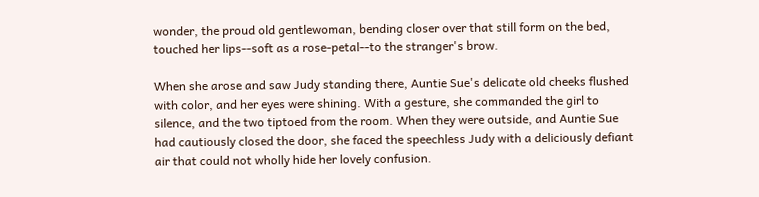wonder, the proud old gentlewoman, bending closer over that still form on the bed, touched her lips--soft as a rose-petal--to the stranger's brow.

When she arose and saw Judy standing there, Auntie Sue's delicate old cheeks flushed with color, and her eyes were shining. With a gesture, she commanded the girl to silence, and the two tiptoed from the room. When they were outside, and Auntie Sue had cautiously closed the door, she faced the speechless Judy with a deliciously defiant air that could not wholly hide her lovely confusion.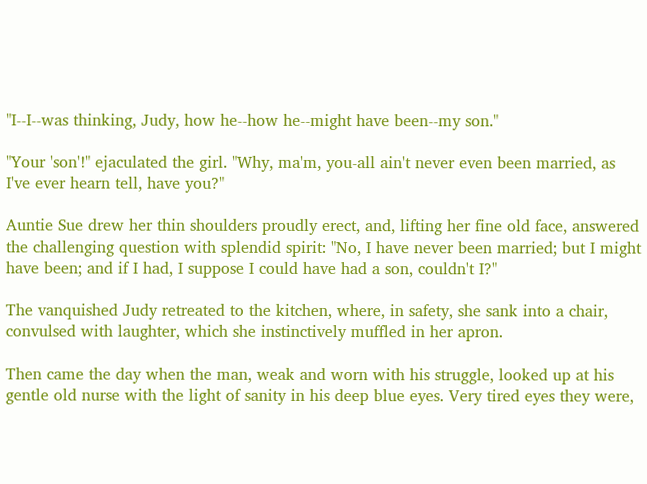"I--I--was thinking, Judy, how he--how he--might have been--my son."

"Your 'son'!" ejaculated the girl. "Why, ma'm, you-all ain't never even been married, as I've ever hearn tell, have you?"

Auntie Sue drew her thin shoulders proudly erect, and, lifting her fine old face, answered the challenging question with splendid spirit: "No, I have never been married; but I might have been; and if I had, I suppose I could have had a son, couldn't I?"

The vanquished Judy retreated to the kitchen, where, in safety, she sank into a chair, convulsed with laughter, which she instinctively muffled in her apron.

Then came the day when the man, weak and worn with his struggle, looked up at his gentle old nurse with the light of sanity in his deep blue eyes. Very tired eyes they were,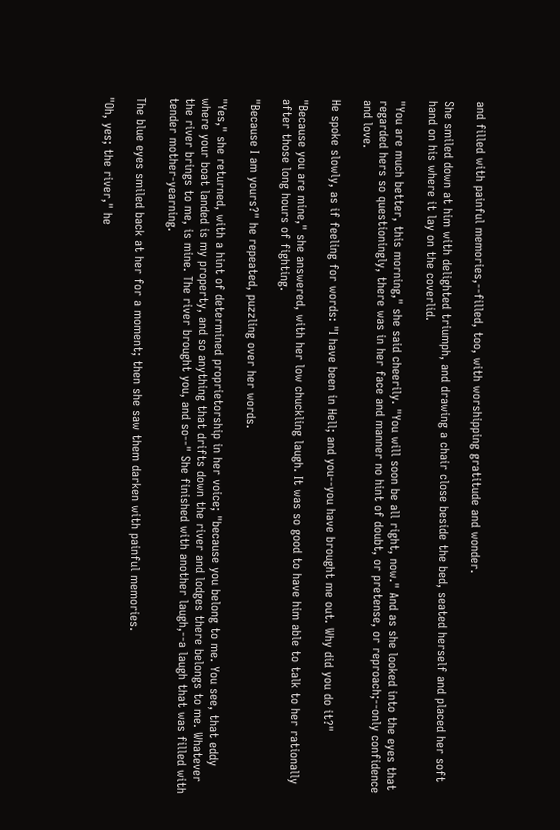and filled with painful memories,--filled, too, with worshipping gratitude and wonder.

She smiled down at him with delighted triumph, and drawing a chair close beside the bed, seated herself and placed her soft hand on his where it lay on the coverlid.

"You are much better, this morning," she said cheerily. "You will soon be all right, now." And as she looked into the eyes that regarded hers so questioningly, there was in her face and manner no hint of doubt, or pretense, or reproach;--only confidence and love.

He spoke slowly, as if feeling for words: "I have been in Hell; and you--you have brought me out. Why did you do it?"

"Because you are mine," she answered, with her low chuckling laugh. It was so good to have him able to talk to her rationally after those long hours of fighting.

"Because I am yours?" he repeated, puzzling over her words.

"Yes," she returned, with a hint of determined proprietorship in her voice; "because you belong to me. You see, that eddy where your boat landed is my property, and so anything that drifts down the river and lodges there belongs to me. Whatever the river brings to me, is mine. The river brought you, and so--" She finished with another laugh,--a laugh that was filled with tender mother-yearning.

The blue eyes smiled back at her for a moment; then she saw them darken with painful memories.

"Oh, yes; the river," he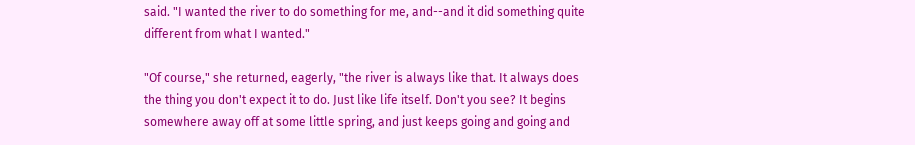said. "I wanted the river to do something for me, and--and it did something quite different from what I wanted."

"Of course," she returned, eagerly, "the river is always like that. It always does the thing you don't expect it to do. Just like life itself. Don't you see? It begins somewhere away off at some little spring, and just keeps going and going and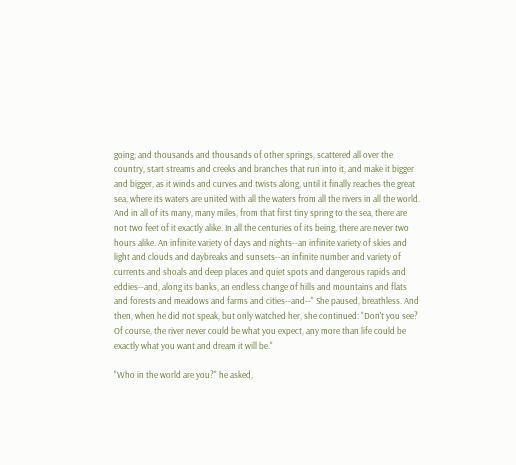going; and thousands and thousands of other springs, scattered all over the country, start streams and creeks and branches that run into it, and make it bigger and bigger, as it winds and curves and twists along, until it finally reaches the great sea, where its waters are united with all the waters from all the rivers in all the world. And in all of its many, many miles, from that first tiny spring to the sea, there are not two feet of it exactly alike. In all the centuries of its being, there are never two hours alike. An infinite variety of days and nights--an infinite variety of skies and light and clouds and daybreaks and sunsets--an infinite number and variety of currents and shoals and deep places and quiet spots and dangerous rapids and eddies--and, along its banks, an endless change of hills and mountains and flats and forests and meadows and farms and cities--and--" She paused, breathless. And then, when he did not speak, but only watched her, she continued: "Don't you see? Of course, the river never could be what you expect, any more than life could be exactly what you want and dream it will be."

"Who in the world are you?" he asked,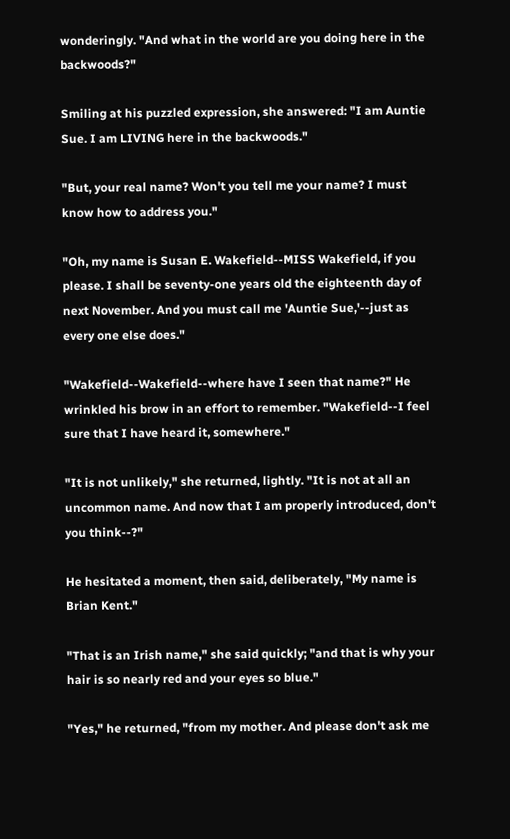wonderingly. "And what in the world are you doing here in the backwoods?"

Smiling at his puzzled expression, she answered: "I am Auntie Sue. I am LIVING here in the backwoods."

"But, your real name? Won't you tell me your name? I must know how to address you."

"Oh, my name is Susan E. Wakefield--MISS Wakefield, if you please. I shall be seventy-one years old the eighteenth day of next November. And you must call me 'Auntie Sue,'--just as every one else does."

"Wakefield--Wakefield--where have I seen that name?" He wrinkled his brow in an effort to remember. "Wakefield--I feel sure that I have heard it, somewhere."

"It is not unlikely," she returned, lightly. "It is not at all an uncommon name. And now that I am properly introduced, don't you think--?"

He hesitated a moment, then said, deliberately, "My name is Brian Kent."

"That is an Irish name," she said quickly; "and that is why your hair is so nearly red and your eyes so blue."

"Yes," he returned, "from my mother. And please don't ask me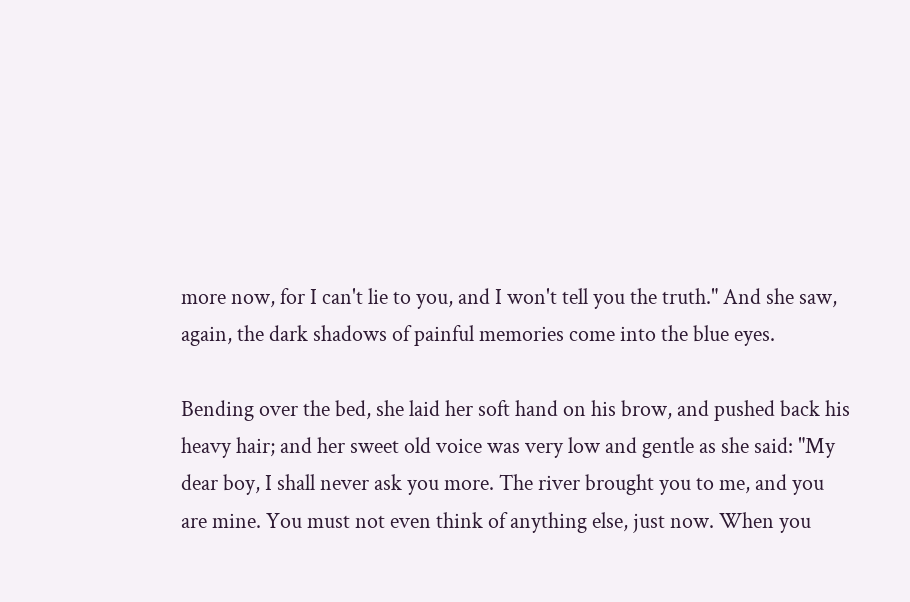more now, for I can't lie to you, and I won't tell you the truth." And she saw, again, the dark shadows of painful memories come into the blue eyes.

Bending over the bed, she laid her soft hand on his brow, and pushed back his heavy hair; and her sweet old voice was very low and gentle as she said: "My dear boy, I shall never ask you more. The river brought you to me, and you are mine. You must not even think of anything else, just now. When you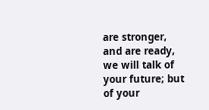are stronger, and are ready, we will talk of your future; but of your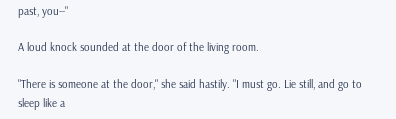past, you--"

A loud knock sounded at the door of the living room.

"There is someone at the door," she said hastily. "I must go. Lie still, and go to sleep like a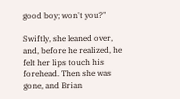good boy; won't you?"

Swiftly, she leaned over, and, before he realized, he felt her lips touch his forehead. Then she was gone, and Brian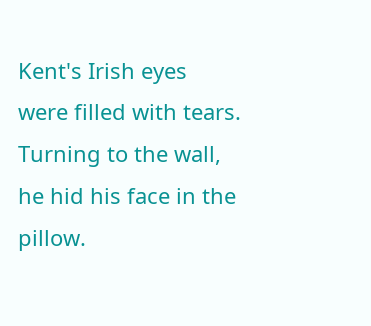Kent's Irish eyes were filled with tears. Turning to the wall, he hid his face in the pillow.